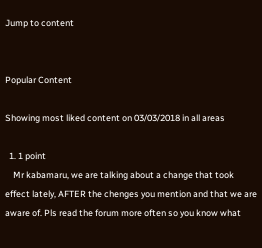Jump to content


Popular Content

Showing most liked content on 03/03/2018 in all areas

  1. 1 point
    Mr kabamaru, we are talking about a change that took effect lately, AFTER the chenges you mention and that we are aware of. Pls read the forum more often so you know what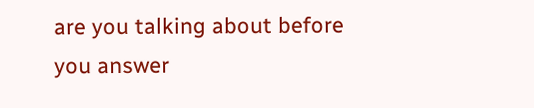are you talking about before you answer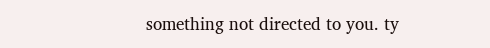something not directed to you. ty